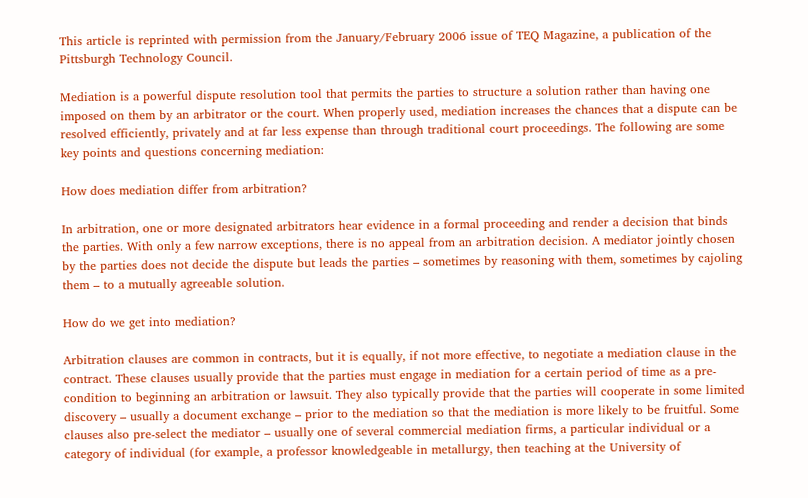This article is reprinted with permission from the January/February 2006 issue of TEQ Magazine, a publication of the Pittsburgh Technology Council.

Mediation is a powerful dispute resolution tool that permits the parties to structure a solution rather than having one imposed on them by an arbitrator or the court. When properly used, mediation increases the chances that a dispute can be resolved efficiently, privately and at far less expense than through traditional court proceedings. The following are some key points and questions concerning mediation:

How does mediation differ from arbitration?

In arbitration, one or more designated arbitrators hear evidence in a formal proceeding and render a decision that binds the parties. With only a few narrow exceptions, there is no appeal from an arbitration decision. A mediator jointly chosen by the parties does not decide the dispute but leads the parties – sometimes by reasoning with them, sometimes by cajoling them – to a mutually agreeable solution.

How do we get into mediation?

Arbitration clauses are common in contracts, but it is equally, if not more effective, to negotiate a mediation clause in the contract. These clauses usually provide that the parties must engage in mediation for a certain period of time as a pre-condition to beginning an arbitration or lawsuit. They also typically provide that the parties will cooperate in some limited discovery – usually a document exchange – prior to the mediation so that the mediation is more likely to be fruitful. Some clauses also pre-select the mediator – usually one of several commercial mediation firms, a particular individual or a category of individual (for example, a professor knowledgeable in metallurgy, then teaching at the University of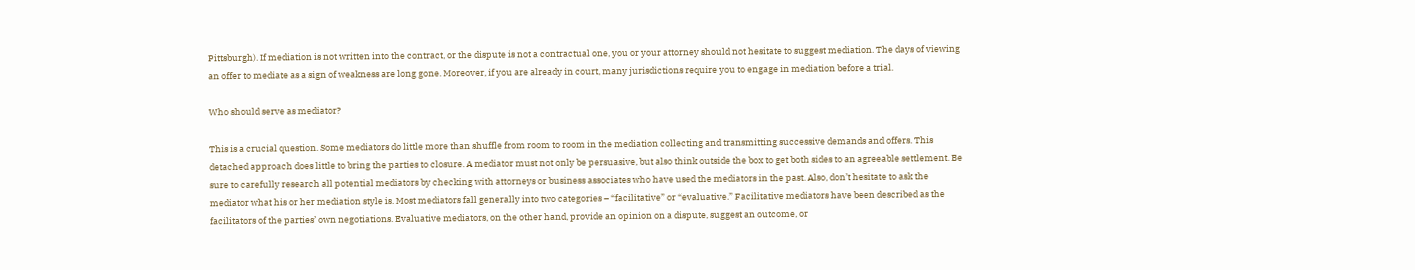Pittsburgh). If mediation is not written into the contract, or the dispute is not a contractual one, you or your attorney should not hesitate to suggest mediation. The days of viewing an offer to mediate as a sign of weakness are long gone. Moreover, if you are already in court, many jurisdictions require you to engage in mediation before a trial.

Who should serve as mediator?

This is a crucial question. Some mediators do little more than shuffle from room to room in the mediation collecting and transmitting successive demands and offers. This detached approach does little to bring the parties to closure. A mediator must not only be persuasive, but also think outside the box to get both sides to an agreeable settlement. Be sure to carefully research all potential mediators by checking with attorneys or business associates who have used the mediators in the past. Also, don’t hesitate to ask the mediator what his or her mediation style is. Most mediators fall generally into two categories – “facilitative” or “evaluative.” Facilitative mediators have been described as the facilitators of the parties’ own negotiations. Evaluative mediators, on the other hand, provide an opinion on a dispute, suggest an outcome, or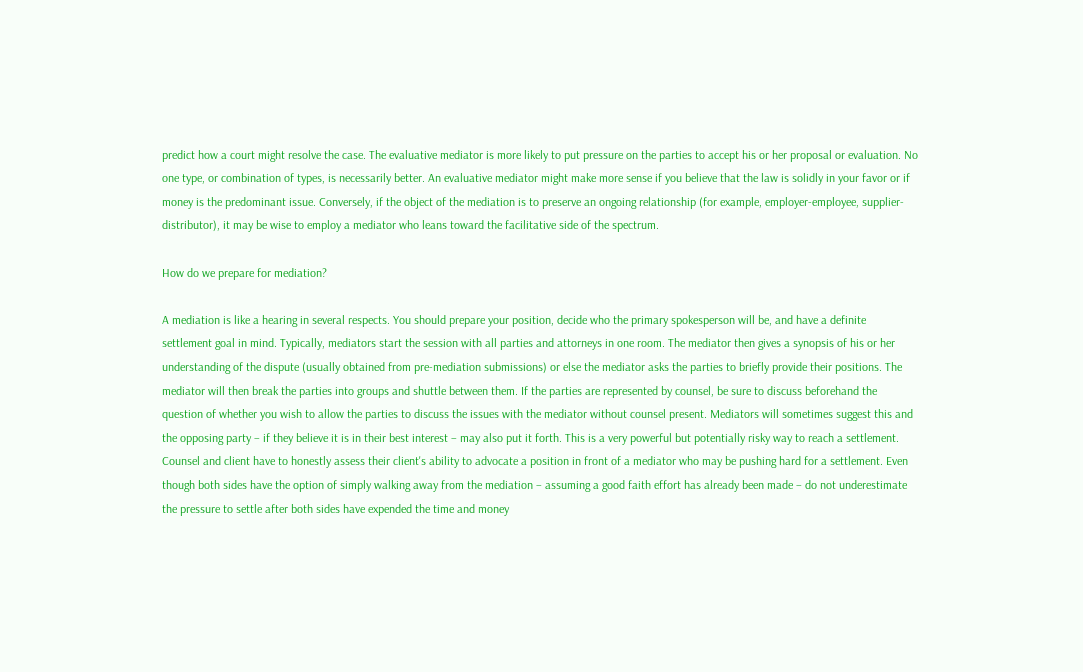predict how a court might resolve the case. The evaluative mediator is more likely to put pressure on the parties to accept his or her proposal or evaluation. No one type, or combination of types, is necessarily better. An evaluative mediator might make more sense if you believe that the law is solidly in your favor or if money is the predominant issue. Conversely, if the object of the mediation is to preserve an ongoing relationship (for example, employer-employee, supplier-distributor), it may be wise to employ a mediator who leans toward the facilitative side of the spectrum.

How do we prepare for mediation?

A mediation is like a hearing in several respects. You should prepare your position, decide who the primary spokesperson will be, and have a definite settlement goal in mind. Typically, mediators start the session with all parties and attorneys in one room. The mediator then gives a synopsis of his or her understanding of the dispute (usually obtained from pre-mediation submissions) or else the mediator asks the parties to briefly provide their positions. The mediator will then break the parties into groups and shuttle between them. If the parties are represented by counsel, be sure to discuss beforehand the question of whether you wish to allow the parties to discuss the issues with the mediator without counsel present. Mediators will sometimes suggest this and the opposing party – if they believe it is in their best interest – may also put it forth. This is a very powerful but potentially risky way to reach a settlement. Counsel and client have to honestly assess their client's ability to advocate a position in front of a mediator who may be pushing hard for a settlement. Even though both sides have the option of simply walking away from the mediation – assuming a good faith effort has already been made – do not underestimate the pressure to settle after both sides have expended the time and money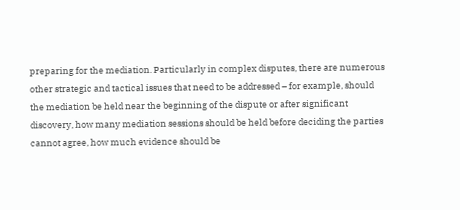preparing for the mediation. Particularly in complex disputes, there are numerous other strategic and tactical issues that need to be addressed – for example, should the mediation be held near the beginning of the dispute or after significant discovery, how many mediation sessions should be held before deciding the parties cannot agree, how much evidence should be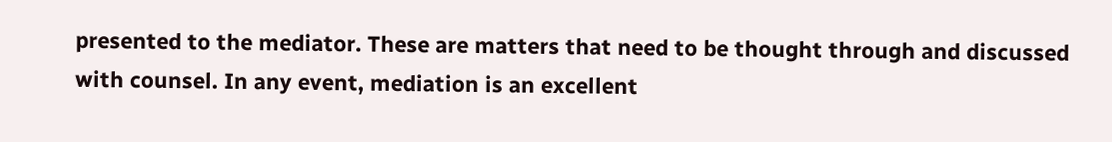presented to the mediator. These are matters that need to be thought through and discussed with counsel. In any event, mediation is an excellent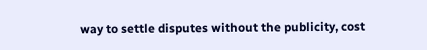way to settle disputes without the publicity, cost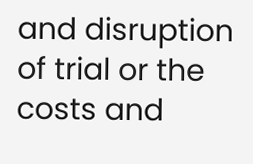and disruption of trial or the costs and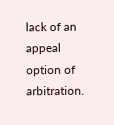lack of an appeal option of arbitration.